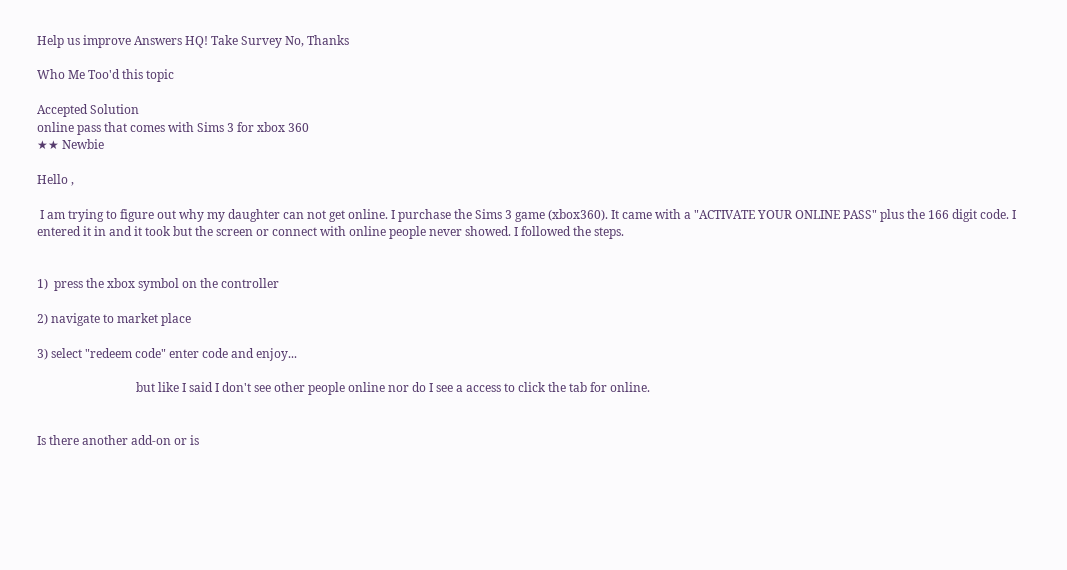Help us improve Answers HQ! Take Survey No, Thanks

Who Me Too'd this topic

Accepted Solution
online pass that comes with Sims 3 for xbox 360
★★ Newbie

Hello ,

 I am trying to figure out why my daughter can not get online. I purchase the Sims 3 game (xbox360). It came with a "ACTIVATE YOUR ONLINE PASS" plus the 166 digit code. I entered it in and it took but the screen or connect with online people never showed. I followed the steps.


1)  press the xbox symbol on the controller

2) navigate to market place

3) select "redeem code" enter code and enjoy...

                                 but like I said I don't see other people online nor do I see a access to click the tab for online.


Is there another add-on or is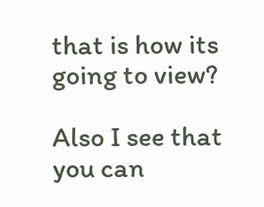that is how its going to view?

Also I see that you can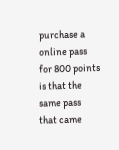purchase a online pass for 800 points is that the same pass that came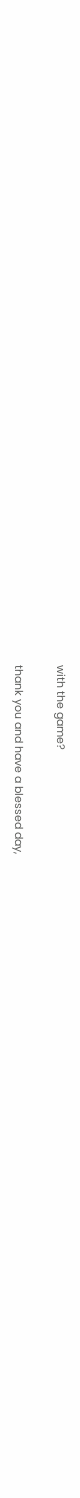with the game?


thank you and have a blessed day,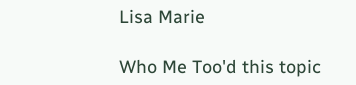Lisa Marie

Who Me Too'd this topic